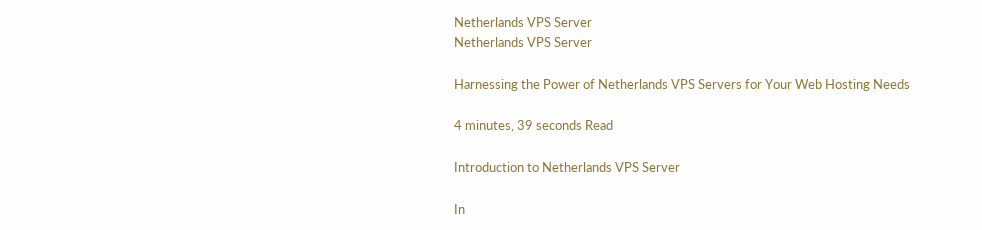Netherlands VPS Server
Netherlands VPS Server

Harnessing the Power of Netherlands VPS Servers for Your Web Hosting Needs

4 minutes, 39 seconds Read

Introduction to Netherlands VPS Server

In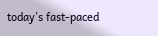today’s fast-paced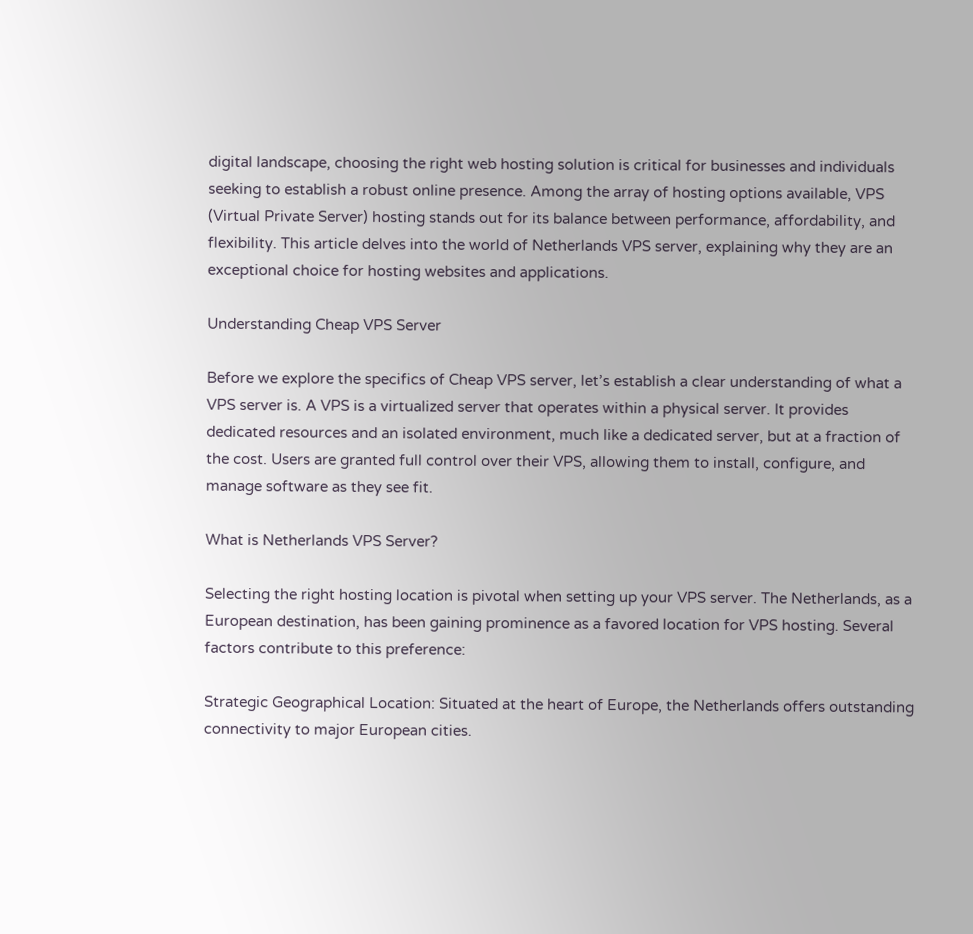digital landscape, choosing the right web hosting solution is critical for businesses and individuals seeking to establish a robust online presence. Among the array of hosting options available, VPS (Virtual Private Server) hosting stands out for its balance between performance, affordability, and flexibility. This article delves into the world of Netherlands VPS server, explaining why they are an exceptional choice for hosting websites and applications.

Understanding Cheap VPS Server

Before we explore the specifics of Cheap VPS server, let’s establish a clear understanding of what a VPS server is. A VPS is a virtualized server that operates within a physical server. It provides dedicated resources and an isolated environment, much like a dedicated server, but at a fraction of the cost. Users are granted full control over their VPS, allowing them to install, configure, and manage software as they see fit.

What is Netherlands VPS Server?

Selecting the right hosting location is pivotal when setting up your VPS server. The Netherlands, as a European destination, has been gaining prominence as a favored location for VPS hosting. Several factors contribute to this preference:

Strategic Geographical Location: Situated at the heart of Europe, the Netherlands offers outstanding connectivity to major European cities.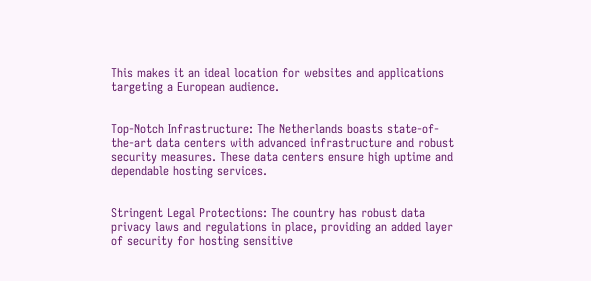This makes it an ideal location for websites and applications targeting a European audience.


Top-Notch Infrastructure: The Netherlands boasts state-of-the-art data centers with advanced infrastructure and robust security measures. These data centers ensure high uptime and dependable hosting services.


Stringent Legal Protections: The country has robust data privacy laws and regulations in place, providing an added layer of security for hosting sensitive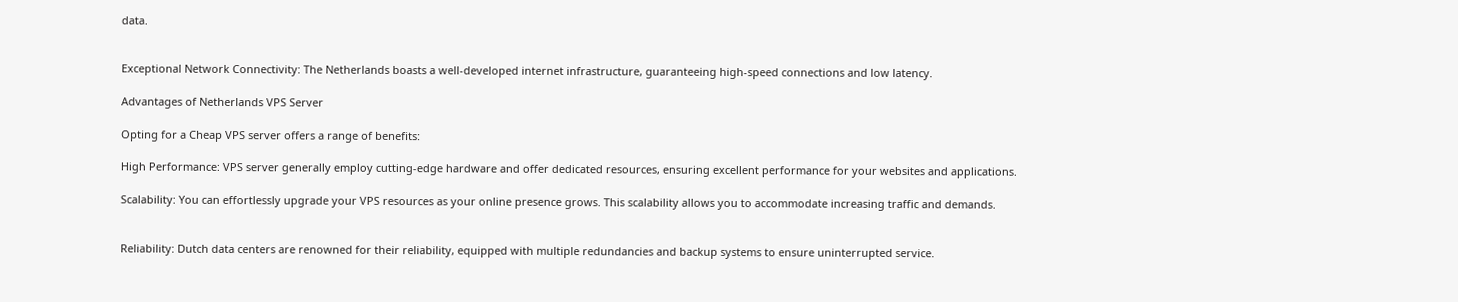data.


Exceptional Network Connectivity: The Netherlands boasts a well-developed internet infrastructure, guaranteeing high-speed connections and low latency.

Advantages of Netherlands VPS Server

Opting for a Cheap VPS server offers a range of benefits:

High Performance: VPS server generally employ cutting-edge hardware and offer dedicated resources, ensuring excellent performance for your websites and applications.

Scalability: You can effortlessly upgrade your VPS resources as your online presence grows. This scalability allows you to accommodate increasing traffic and demands.


Reliability: Dutch data centers are renowned for their reliability, equipped with multiple redundancies and backup systems to ensure uninterrupted service.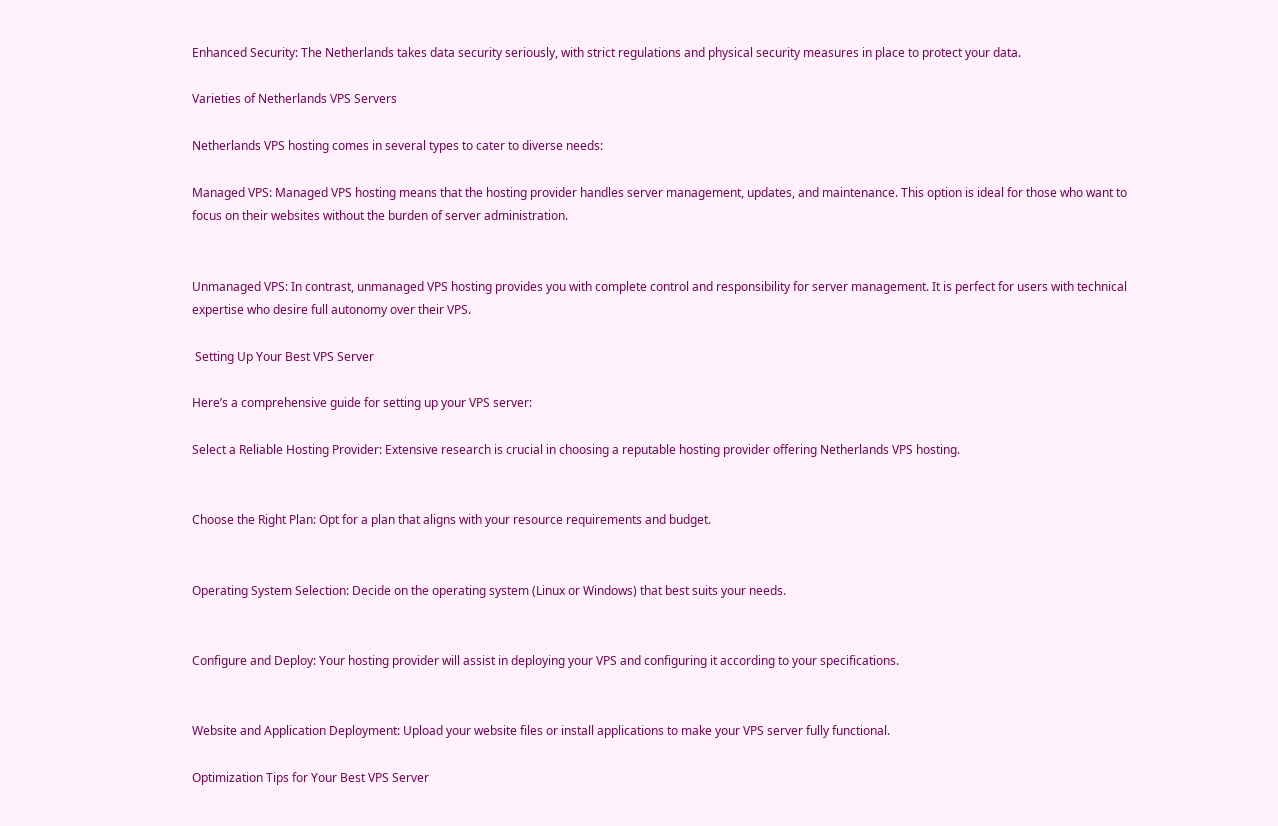Enhanced Security: The Netherlands takes data security seriously, with strict regulations and physical security measures in place to protect your data.

Varieties of Netherlands VPS Servers

Netherlands VPS hosting comes in several types to cater to diverse needs:

Managed VPS: Managed VPS hosting means that the hosting provider handles server management, updates, and maintenance. This option is ideal for those who want to focus on their websites without the burden of server administration.


Unmanaged VPS: In contrast, unmanaged VPS hosting provides you with complete control and responsibility for server management. It is perfect for users with technical expertise who desire full autonomy over their VPS.

 Setting Up Your Best VPS Server

Here’s a comprehensive guide for setting up your VPS server:

Select a Reliable Hosting Provider: Extensive research is crucial in choosing a reputable hosting provider offering Netherlands VPS hosting.


Choose the Right Plan: Opt for a plan that aligns with your resource requirements and budget.


Operating System Selection: Decide on the operating system (Linux or Windows) that best suits your needs.


Configure and Deploy: Your hosting provider will assist in deploying your VPS and configuring it according to your specifications.


Website and Application Deployment: Upload your website files or install applications to make your VPS server fully functional.

Optimization Tips for Your Best VPS Server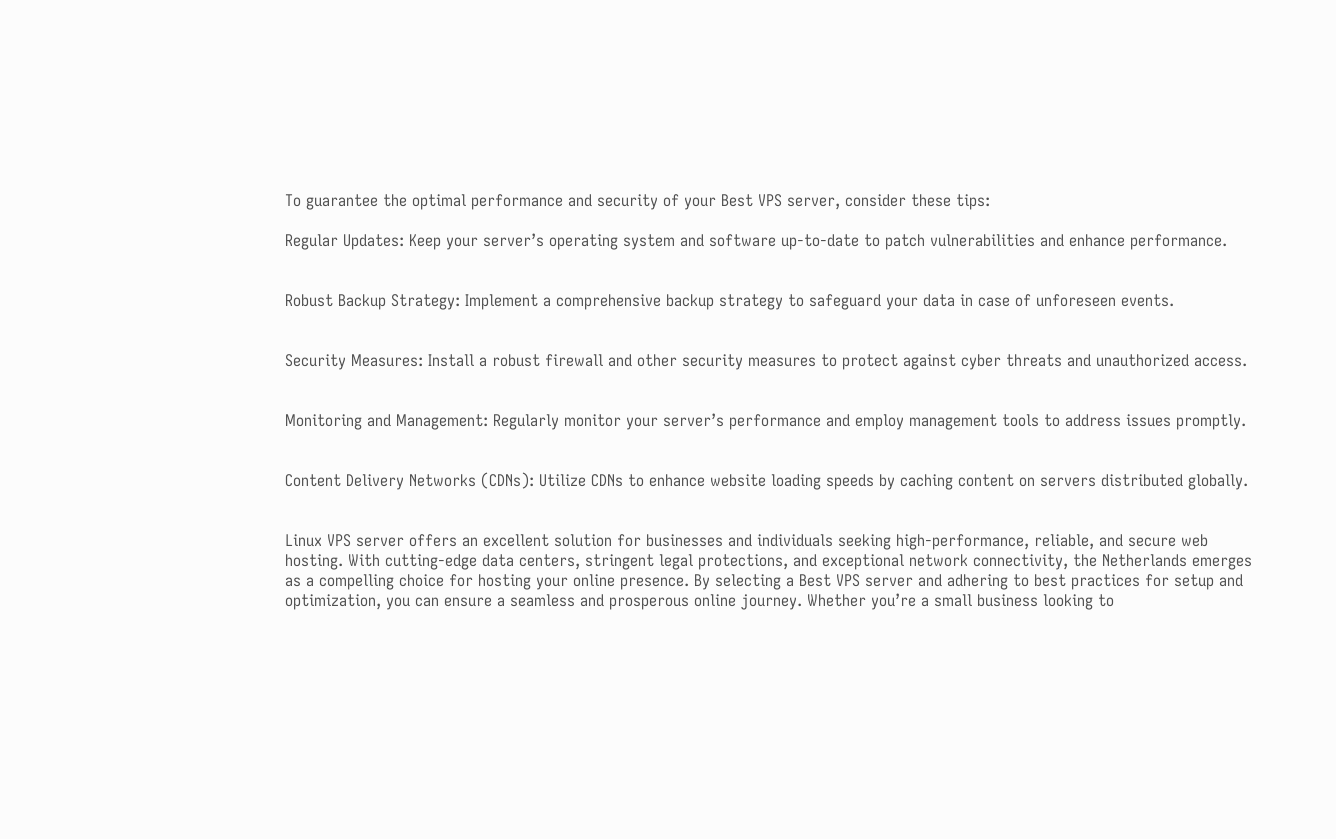To guarantee the optimal performance and security of your Best VPS server, consider these tips:

Regular Updates: Keep your server’s operating system and software up-to-date to patch vulnerabilities and enhance performance.


Robust Backup Strategy: Implement a comprehensive backup strategy to safeguard your data in case of unforeseen events.


Security Measures: Install a robust firewall and other security measures to protect against cyber threats and unauthorized access.


Monitoring and Management: Regularly monitor your server’s performance and employ management tools to address issues promptly.


Content Delivery Networks (CDNs): Utilize CDNs to enhance website loading speeds by caching content on servers distributed globally.


Linux VPS server offers an excellent solution for businesses and individuals seeking high-performance, reliable, and secure web hosting. With cutting-edge data centers, stringent legal protections, and exceptional network connectivity, the Netherlands emerges as a compelling choice for hosting your online presence. By selecting a Best VPS server and adhering to best practices for setup and optimization, you can ensure a seamless and prosperous online journey. Whether you’re a small business looking to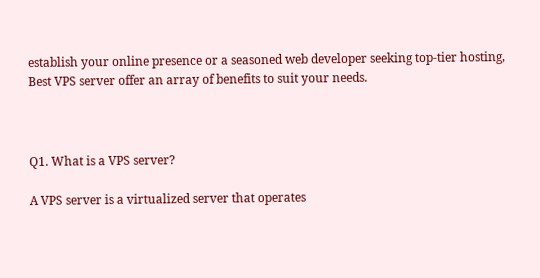establish your online presence or a seasoned web developer seeking top-tier hosting, Best VPS server offer an array of benefits to suit your needs.



Q1. What is a VPS server?

A VPS server is a virtualized server that operates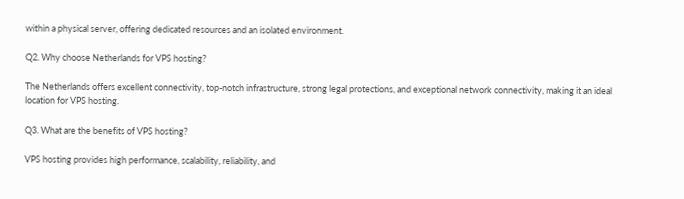within a physical server, offering dedicated resources and an isolated environment.

Q2. Why choose Netherlands for VPS hosting?

The Netherlands offers excellent connectivity, top-notch infrastructure, strong legal protections, and exceptional network connectivity, making it an ideal location for VPS hosting.

Q3. What are the benefits of VPS hosting?

VPS hosting provides high performance, scalability, reliability, and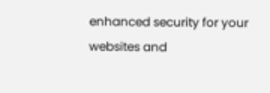enhanced security for your websites and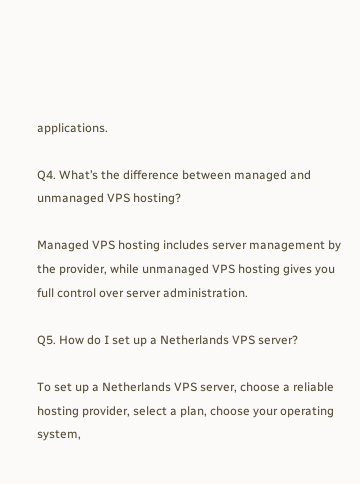applications.

Q4. What’s the difference between managed and unmanaged VPS hosting?

Managed VPS hosting includes server management by the provider, while unmanaged VPS hosting gives you full control over server administration.

Q5. How do I set up a Netherlands VPS server?

To set up a Netherlands VPS server, choose a reliable hosting provider, select a plan, choose your operating system,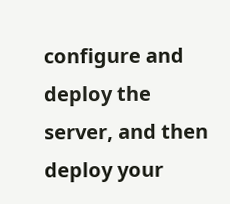configure and deploy the server, and then deploy your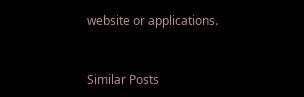website or applications.


Similar Posts